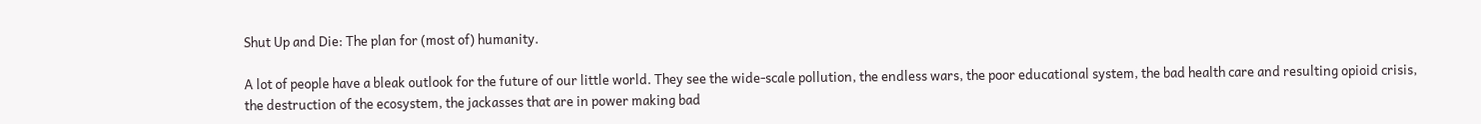Shut Up and Die: The plan for (most of) humanity.

A lot of people have a bleak outlook for the future of our little world. They see the wide-scale pollution, the endless wars, the poor educational system, the bad health care and resulting opioid crisis, the destruction of the ecosystem, the jackasses that are in power making bad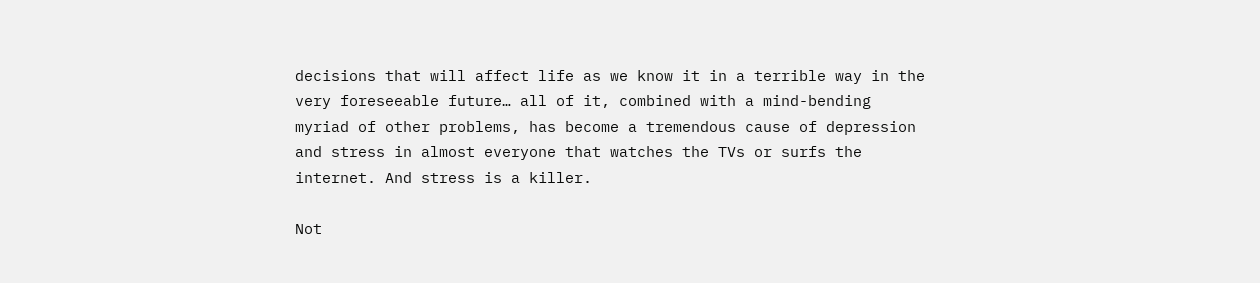decisions that will affect life as we know it in a terrible way in the very foreseeable future… all of it, combined with a mind-bending myriad of other problems, has become a tremendous cause of depression and stress in almost everyone that watches the TVs or surfs the internet. And stress is a killer.

Not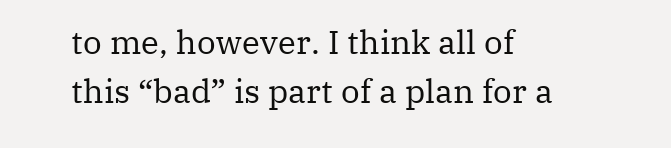to me, however. I think all of this “bad” is part of a plan for a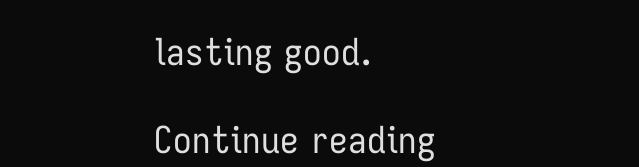lasting good.

Continue reading